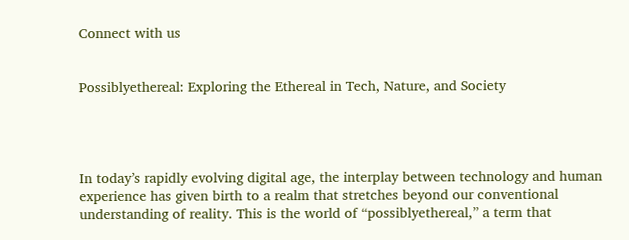Connect with us


Possiblyethereal: Exploring the Ethereal in Tech, Nature, and Society




In today’s rapidly evolving digital age, the interplay between technology and human experience has given birth to a realm that stretches beyond our conventional understanding of reality. This is the world of “possiblyethereal,” a term that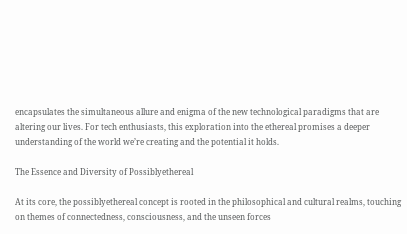encapsulates the simultaneous allure and enigma of the new technological paradigms that are altering our lives. For tech enthusiasts, this exploration into the ethereal promises a deeper understanding of the world we’re creating and the potential it holds.

The Essence and Diversity of Possiblyethereal

At its core, the possiblyethereal concept is rooted in the philosophical and cultural realms, touching on themes of connectedness, consciousness, and the unseen forces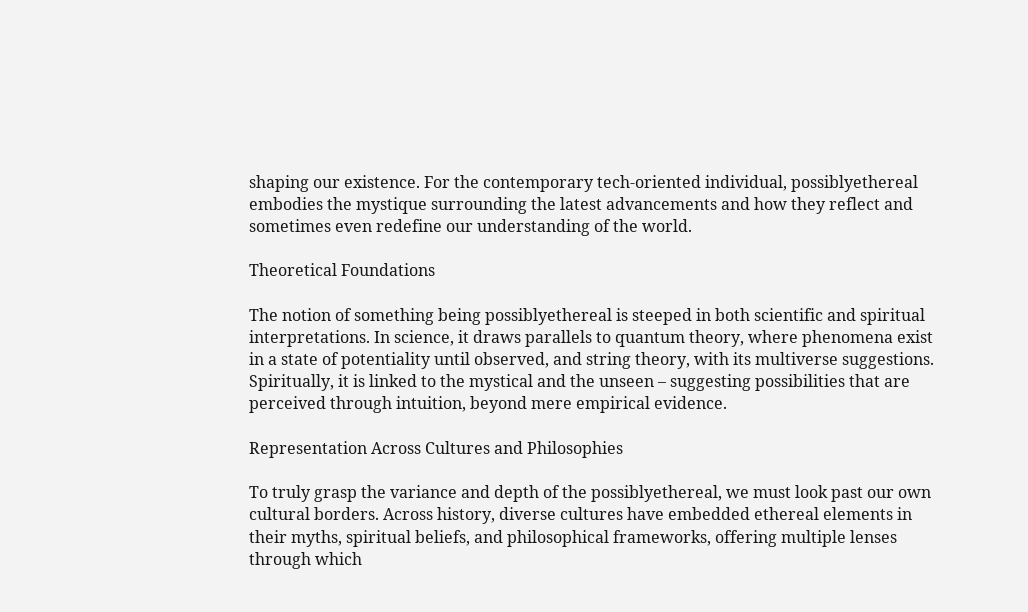shaping our existence. For the contemporary tech-oriented individual, possiblyethereal embodies the mystique surrounding the latest advancements and how they reflect and sometimes even redefine our understanding of the world.

Theoretical Foundations

The notion of something being possiblyethereal is steeped in both scientific and spiritual interpretations. In science, it draws parallels to quantum theory, where phenomena exist in a state of potentiality until observed, and string theory, with its multiverse suggestions. Spiritually, it is linked to the mystical and the unseen – suggesting possibilities that are perceived through intuition, beyond mere empirical evidence.

Representation Across Cultures and Philosophies

To truly grasp the variance and depth of the possiblyethereal, we must look past our own cultural borders. Across history, diverse cultures have embedded ethereal elements in their myths, spiritual beliefs, and philosophical frameworks, offering multiple lenses through which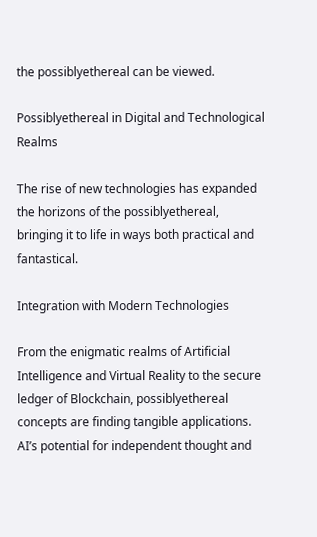the possiblyethereal can be viewed.

Possiblyethereal in Digital and Technological Realms

The rise of new technologies has expanded the horizons of the possiblyethereal, bringing it to life in ways both practical and fantastical.

Integration with Modern Technologies

From the enigmatic realms of Artificial Intelligence and Virtual Reality to the secure ledger of Blockchain, possiblyethereal concepts are finding tangible applications. AI’s potential for independent thought and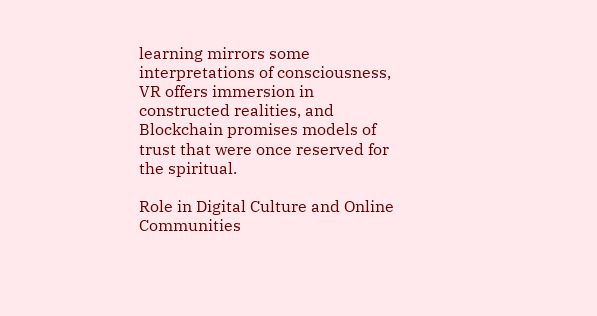learning mirrors some interpretations of consciousness, VR offers immersion in constructed realities, and Blockchain promises models of trust that were once reserved for the spiritual.

Role in Digital Culture and Online Communities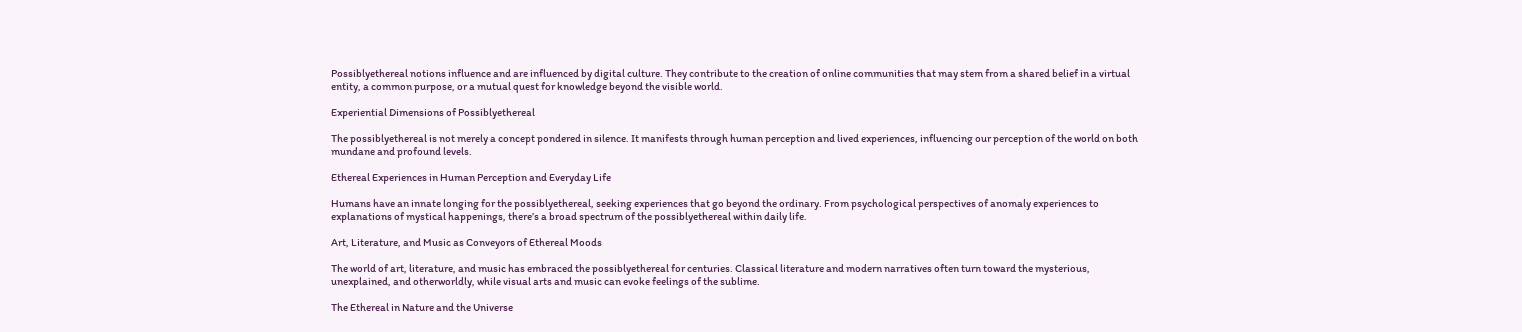Possiblyethereal notions influence and are influenced by digital culture. They contribute to the creation of online communities that may stem from a shared belief in a virtual entity, a common purpose, or a mutual quest for knowledge beyond the visible world.

Experiential Dimensions of Possiblyethereal

The possiblyethereal is not merely a concept pondered in silence. It manifests through human perception and lived experiences, influencing our perception of the world on both mundane and profound levels.

Ethereal Experiences in Human Perception and Everyday Life

Humans have an innate longing for the possiblyethereal, seeking experiences that go beyond the ordinary. From psychological perspectives of anomaly experiences to explanations of mystical happenings, there’s a broad spectrum of the possiblyethereal within daily life.

Art, Literature, and Music as Conveyors of Ethereal Moods

The world of art, literature, and music has embraced the possiblyethereal for centuries. Classical literature and modern narratives often turn toward the mysterious, unexplained, and otherworldly, while visual arts and music can evoke feelings of the sublime.

The Ethereal in Nature and the Universe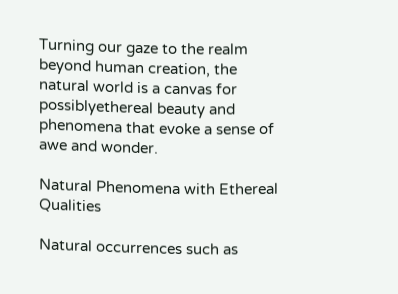Turning our gaze to the realm beyond human creation, the natural world is a canvas for possiblyethereal beauty and phenomena that evoke a sense of awe and wonder.

Natural Phenomena with Ethereal Qualities

Natural occurrences such as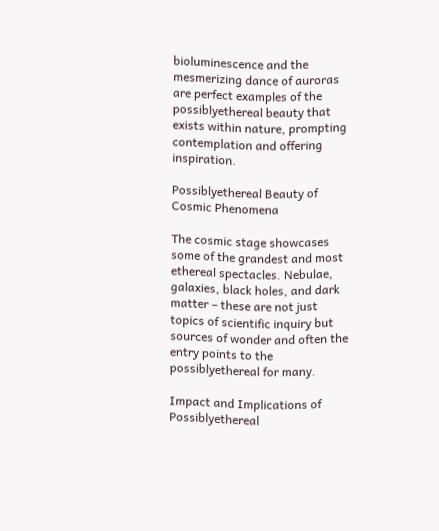bioluminescence and the mesmerizing dance of auroras are perfect examples of the possiblyethereal beauty that exists within nature, prompting contemplation and offering inspiration.

Possiblyethereal Beauty of Cosmic Phenomena

The cosmic stage showcases some of the grandest and most ethereal spectacles. Nebulae, galaxies, black holes, and dark matter – these are not just topics of scientific inquiry but sources of wonder and often the entry points to the possiblyethereal for many.

Impact and Implications of Possiblyethereal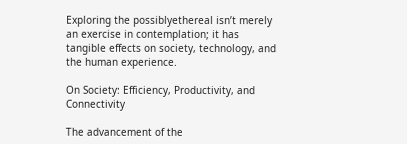Exploring the possiblyethereal isn’t merely an exercise in contemplation; it has tangible effects on society, technology, and the human experience.

On Society: Efficiency, Productivity, and Connectivity

The advancement of the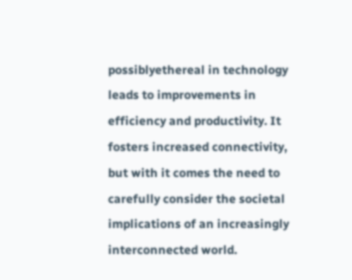possiblyethereal in technology leads to improvements in efficiency and productivity. It fosters increased connectivity, but with it comes the need to carefully consider the societal implications of an increasingly interconnected world.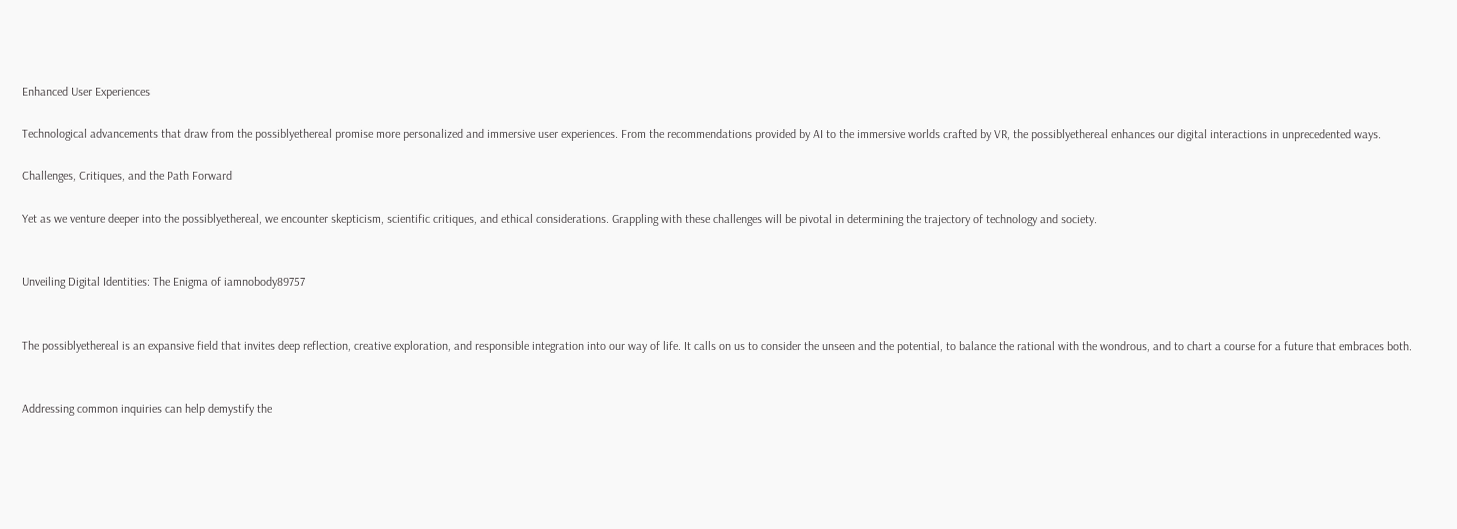Enhanced User Experiences

Technological advancements that draw from the possiblyethereal promise more personalized and immersive user experiences. From the recommendations provided by AI to the immersive worlds crafted by VR, the possiblyethereal enhances our digital interactions in unprecedented ways.

Challenges, Critiques, and the Path Forward

Yet as we venture deeper into the possiblyethereal, we encounter skepticism, scientific critiques, and ethical considerations. Grappling with these challenges will be pivotal in determining the trajectory of technology and society.


Unveiling Digital Identities: The Enigma of iamnobody89757


The possiblyethereal is an expansive field that invites deep reflection, creative exploration, and responsible integration into our way of life. It calls on us to consider the unseen and the potential, to balance the rational with the wondrous, and to chart a course for a future that embraces both.


Addressing common inquiries can help demystify the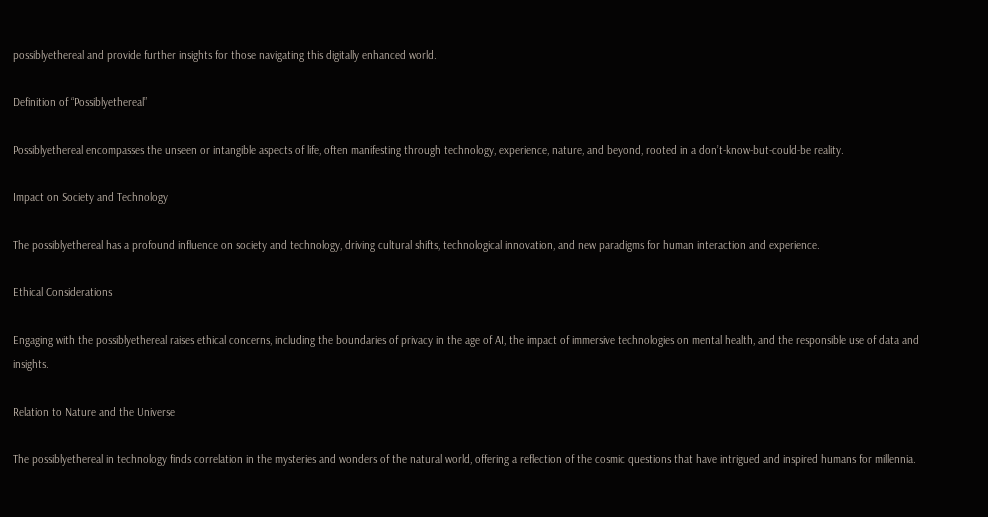possiblyethereal and provide further insights for those navigating this digitally enhanced world.

Definition of “Possiblyethereal”

Possiblyethereal encompasses the unseen or intangible aspects of life, often manifesting through technology, experience, nature, and beyond, rooted in a don’t-know-but-could-be reality.

Impact on Society and Technology

The possiblyethereal has a profound influence on society and technology, driving cultural shifts, technological innovation, and new paradigms for human interaction and experience.

Ethical Considerations

Engaging with the possiblyethereal raises ethical concerns, including the boundaries of privacy in the age of AI, the impact of immersive technologies on mental health, and the responsible use of data and insights.

Relation to Nature and the Universe

The possiblyethereal in technology finds correlation in the mysteries and wonders of the natural world, offering a reflection of the cosmic questions that have intrigued and inspired humans for millennia.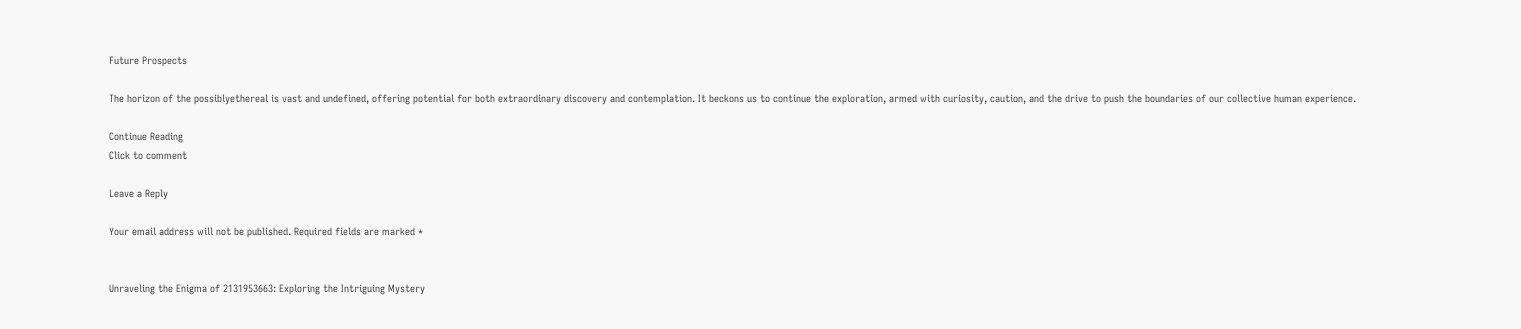Future Prospects

The horizon of the possiblyethereal is vast and undefined, offering potential for both extraordinary discovery and contemplation. It beckons us to continue the exploration, armed with curiosity, caution, and the drive to push the boundaries of our collective human experience.

Continue Reading
Click to comment

Leave a Reply

Your email address will not be published. Required fields are marked *


Unraveling the Enigma of 2131953663: Exploring the Intriguing Mystery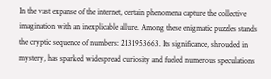In the vast expanse of the internet, certain phenomena capture the collective imagination with an inexplicable allure. Among these enigmatic puzzles stands the cryptic sequence of numbers: 2131953663. Its significance, shrouded in mystery, has sparked widespread curiosity and fueled numerous speculations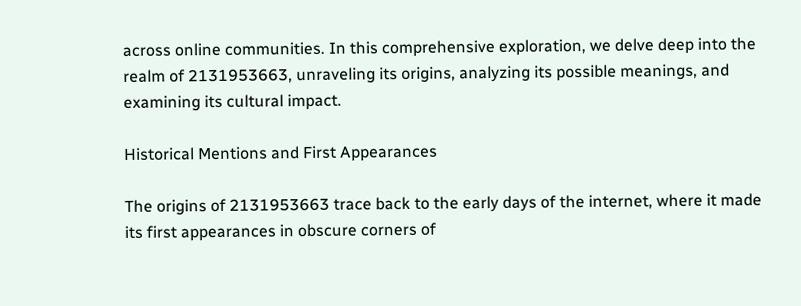across online communities. In this comprehensive exploration, we delve deep into the realm of 2131953663, unraveling its origins, analyzing its possible meanings, and examining its cultural impact.

Historical Mentions and First Appearances

The origins of 2131953663 trace back to the early days of the internet, where it made its first appearances in obscure corners of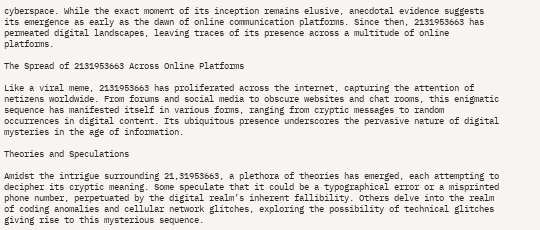cyberspace. While the exact moment of its inception remains elusive, anecdotal evidence suggests its emergence as early as the dawn of online communication platforms. Since then, 2131953663 has permeated digital landscapes, leaving traces of its presence across a multitude of online platforms.

The Spread of 2131953663 Across Online Platforms

Like a viral meme, 2131953663 has proliferated across the internet, capturing the attention of netizens worldwide. From forums and social media to obscure websites and chat rooms, this enigmatic sequence has manifested itself in various forms, ranging from cryptic messages to random occurrences in digital content. Its ubiquitous presence underscores the pervasive nature of digital mysteries in the age of information.

Theories and Speculations

Amidst the intrigue surrounding 21,31953663, a plethora of theories has emerged, each attempting to decipher its cryptic meaning. Some speculate that it could be a typographical error or a misprinted phone number, perpetuated by the digital realm’s inherent fallibility. Others delve into the realm of coding anomalies and cellular network glitches, exploring the possibility of technical glitches giving rise to this mysterious sequence.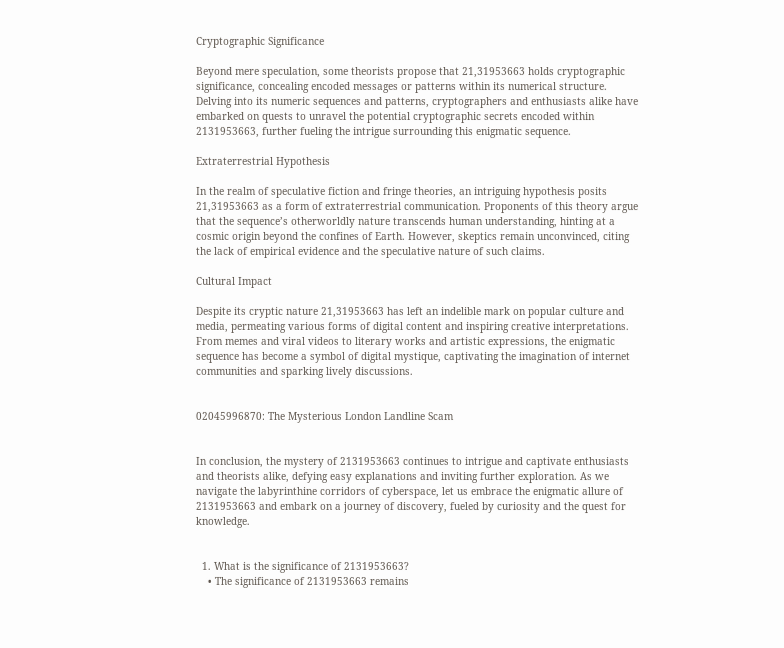Cryptographic Significance

Beyond mere speculation, some theorists propose that 21,31953663 holds cryptographic significance, concealing encoded messages or patterns within its numerical structure. Delving into its numeric sequences and patterns, cryptographers and enthusiasts alike have embarked on quests to unravel the potential cryptographic secrets encoded within 2131953663, further fueling the intrigue surrounding this enigmatic sequence.

Extraterrestrial Hypothesis

In the realm of speculative fiction and fringe theories, an intriguing hypothesis posits 21,31953663 as a form of extraterrestrial communication. Proponents of this theory argue that the sequence’s otherworldly nature transcends human understanding, hinting at a cosmic origin beyond the confines of Earth. However, skeptics remain unconvinced, citing the lack of empirical evidence and the speculative nature of such claims.

Cultural Impact

Despite its cryptic nature 21,31953663 has left an indelible mark on popular culture and media, permeating various forms of digital content and inspiring creative interpretations. From memes and viral videos to literary works and artistic expressions, the enigmatic sequence has become a symbol of digital mystique, captivating the imagination of internet communities and sparking lively discussions.


02045996870: The Mysterious London Landline Scam


In conclusion, the mystery of 2131953663 continues to intrigue and captivate enthusiasts and theorists alike, defying easy explanations and inviting further exploration. As we navigate the labyrinthine corridors of cyberspace, let us embrace the enigmatic allure of 2131953663 and embark on a journey of discovery, fueled by curiosity and the quest for knowledge.


  1. What is the significance of 2131953663?
    • The significance of 2131953663 remains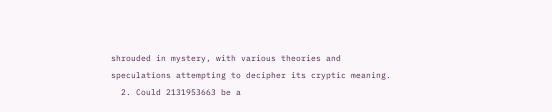shrouded in mystery, with various theories and speculations attempting to decipher its cryptic meaning.
  2. Could 2131953663 be a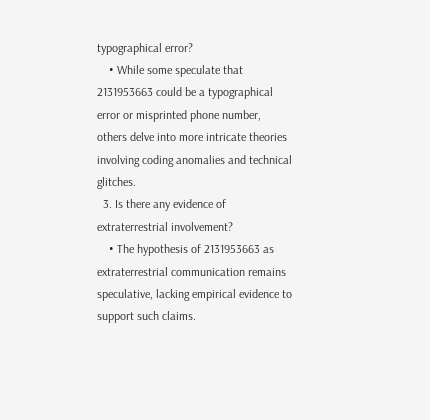typographical error?
    • While some speculate that 2131953663 could be a typographical error or misprinted phone number, others delve into more intricate theories involving coding anomalies and technical glitches.
  3. Is there any evidence of extraterrestrial involvement?
    • The hypothesis of 2131953663 as extraterrestrial communication remains speculative, lacking empirical evidence to support such claims.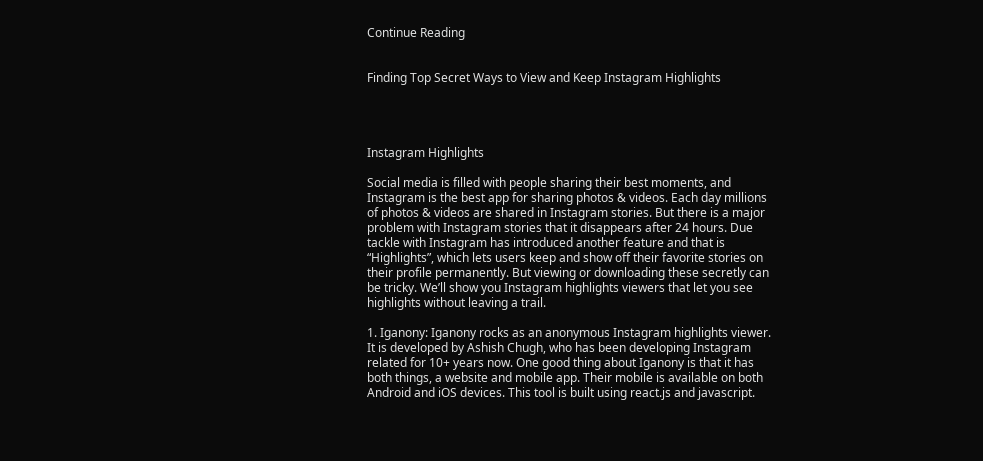Continue Reading


Finding Top Secret Ways to View and Keep Instagram Highlights




Instagram Highlights

Social media is filled with people sharing their best moments, and Instagram is the best app for sharing photos & videos. Each day millions of photos & videos are shared in Instagram stories. But there is a major problem with Instagram stories that it disappears after 24 hours. Due tackle with Instagram has introduced another feature and that is “Highlights”, which lets users keep and show off their favorite stories on their profile permanently. But viewing or downloading these secretly can be tricky. We’ll show you Instagram highlights viewers that let you see highlights without leaving a trail.

1. Iganony: Iganony rocks as an anonymous Instagram highlights viewer. It is developed by Ashish Chugh, who has been developing Instagram related for 10+ years now. One good thing about Iganony is that it has both things, a website and mobile app. Their mobile is available on both Android and iOS devices. This tool is built using react.js and javascript.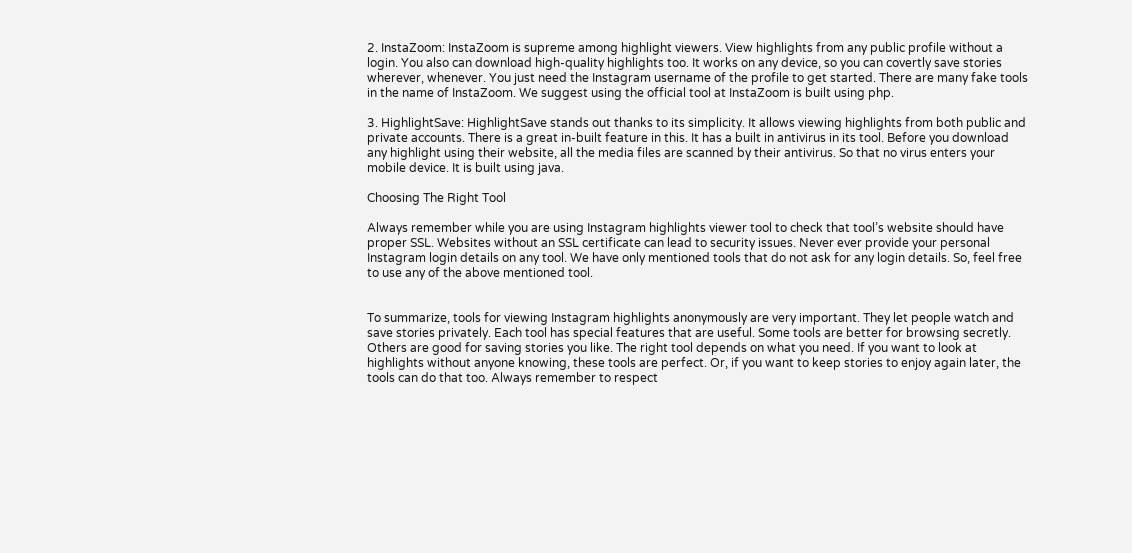2. InstaZoom: InstaZoom is supreme among highlight viewers. View highlights from any public profile without a login. You also can download high-quality highlights too. It works on any device, so you can covertly save stories wherever, whenever. You just need the Instagram username of the profile to get started. There are many fake tools in the name of InstaZoom. We suggest using the official tool at InstaZoom is built using php.

3. HighlightSave: HighlightSave stands out thanks to its simplicity. It allows viewing highlights from both public and private accounts. There is a great in-built feature in this. It has a built in antivirus in its tool. Before you download any highlight using their website, all the media files are scanned by their antivirus. So that no virus enters your mobile device. It is built using java.

Choosing The Right Tool

Always remember while you are using Instagram highlights viewer tool to check that tool’s website should have proper SSL. Websites without an SSL certificate can lead to security issues. Never ever provide your personal Instagram login details on any tool. We have only mentioned tools that do not ask for any login details. So, feel free to use any of the above mentioned tool.


To summarize, tools for viewing Instagram highlights anonymously are very important. They let people watch and save stories privately. Each tool has special features that are useful. Some tools are better for browsing secretly. Others are good for saving stories you like. The right tool depends on what you need. If you want to look at highlights without anyone knowing, these tools are perfect. Or, if you want to keep stories to enjoy again later, the tools can do that too. Always remember to respect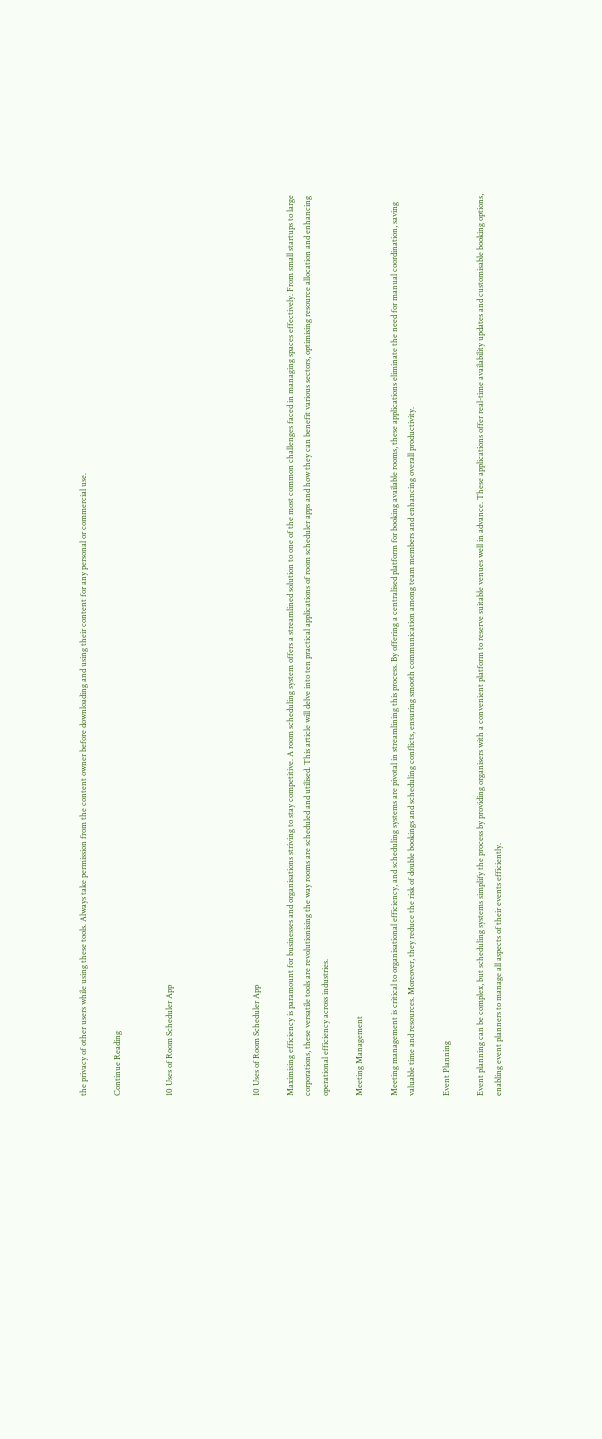the privacy of other users while using these tools. Always take permission from the content owner before downloading and using their content for any personal or commercial use.

Continue Reading


10 Uses of Room Scheduler App




10 Uses of Room Scheduler App

Maximising efficiency is paramount for businesses and organisations striving to stay competitive. A room scheduling system offers a streamlined solution to one of the most common challenges faced in managing spaces effectively. From small startups to large corporations, these versatile tools are revolutionising the way rooms are scheduled and utilised. This article will delve into ten practical applications of room scheduler apps and how they can benefit various sectors, optimising resource allocation and enhancing operational efficiency across industries.

Meeting Management

Meeting management is critical to organisational efficiency, and scheduling systems are pivotal in streamlining this process. By offering a centralised platform for booking available rooms, these applications eliminate the need for manual coordination, saving valuable time and resources. Moreover, they reduce the risk of double bookings and scheduling conflicts, ensuring smooth communication among team members and enhancing overall productivity.

Event Planning

Event planning can be complex, but scheduling systems simplify the process by providing organisers with a convenient platform to reserve suitable venues well in advance. These applications offer real-time availability updates and customisable booking options, enabling event planners to manage all aspects of their events efficiently.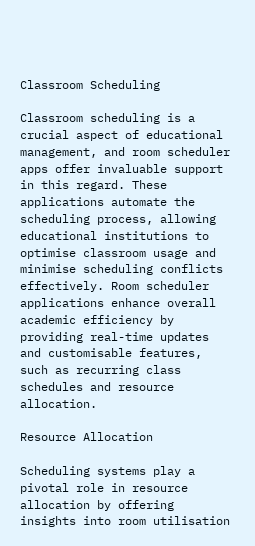Classroom Scheduling

Classroom scheduling is a crucial aspect of educational management, and room scheduler apps offer invaluable support in this regard. These applications automate the scheduling process, allowing educational institutions to optimise classroom usage and minimise scheduling conflicts effectively. Room scheduler applications enhance overall academic efficiency by providing real-time updates and customisable features, such as recurring class schedules and resource allocation.

Resource Allocation

Scheduling systems play a pivotal role in resource allocation by offering insights into room utilisation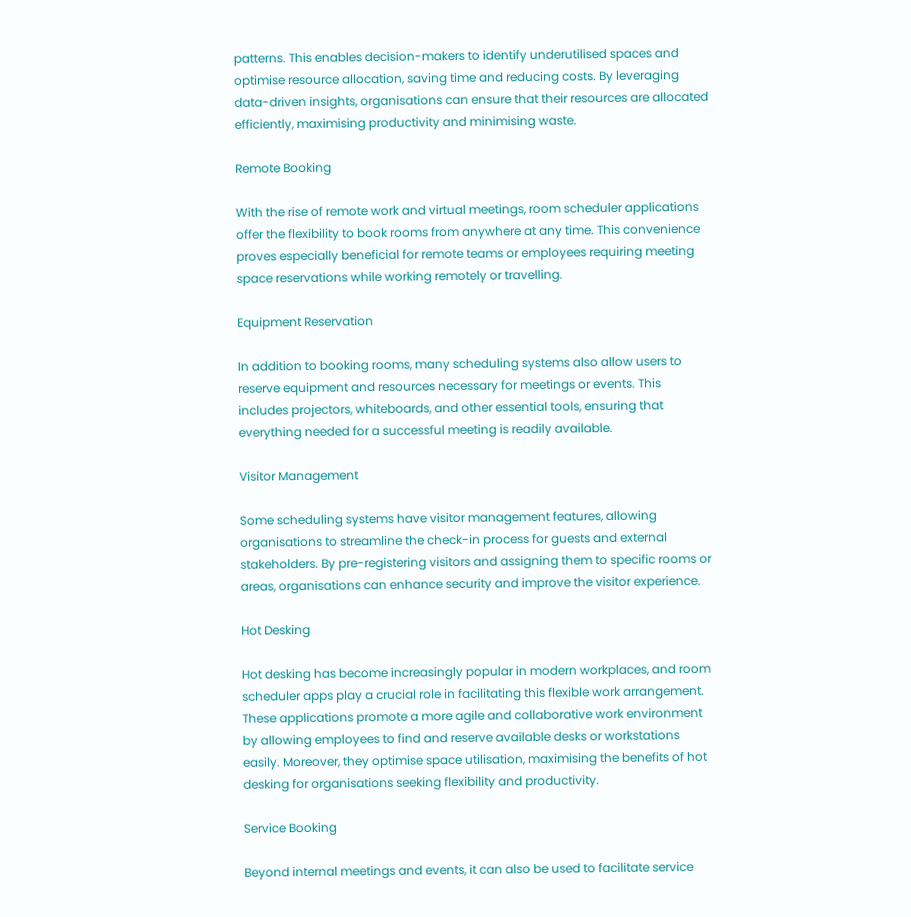patterns. This enables decision-makers to identify underutilised spaces and optimise resource allocation, saving time and reducing costs. By leveraging data-driven insights, organisations can ensure that their resources are allocated efficiently, maximising productivity and minimising waste.

Remote Booking

With the rise of remote work and virtual meetings, room scheduler applications offer the flexibility to book rooms from anywhere at any time. This convenience proves especially beneficial for remote teams or employees requiring meeting space reservations while working remotely or travelling.

Equipment Reservation

In addition to booking rooms, many scheduling systems also allow users to reserve equipment and resources necessary for meetings or events. This includes projectors, whiteboards, and other essential tools, ensuring that everything needed for a successful meeting is readily available.

Visitor Management

Some scheduling systems have visitor management features, allowing organisations to streamline the check-in process for guests and external stakeholders. By pre-registering visitors and assigning them to specific rooms or areas, organisations can enhance security and improve the visitor experience.

Hot Desking

Hot desking has become increasingly popular in modern workplaces, and room scheduler apps play a crucial role in facilitating this flexible work arrangement. These applications promote a more agile and collaborative work environment by allowing employees to find and reserve available desks or workstations easily. Moreover, they optimise space utilisation, maximising the benefits of hot desking for organisations seeking flexibility and productivity.

Service Booking

Beyond internal meetings and events, it can also be used to facilitate service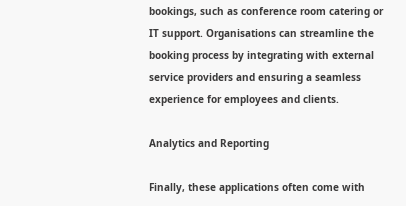bookings, such as conference room catering or IT support. Organisations can streamline the booking process by integrating with external service providers and ensuring a seamless experience for employees and clients.

Analytics and Reporting

Finally, these applications often come with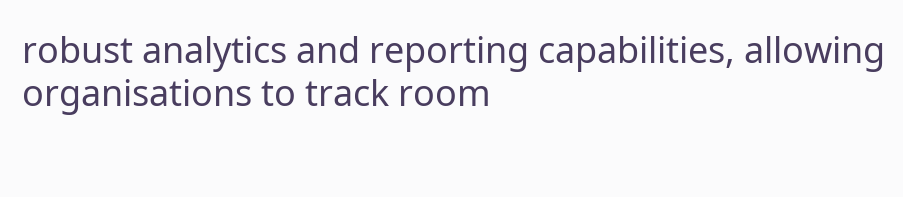robust analytics and reporting capabilities, allowing organisations to track room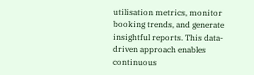utilisation metrics, monitor booking trends, and generate insightful reports. This data-driven approach enables continuous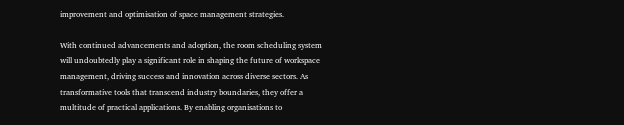improvement and optimisation of space management strategies.

With continued advancements and adoption, the room scheduling system will undoubtedly play a significant role in shaping the future of workspace management, driving success and innovation across diverse sectors. As transformative tools that transcend industry boundaries, they offer a multitude of practical applications. By enabling organisations to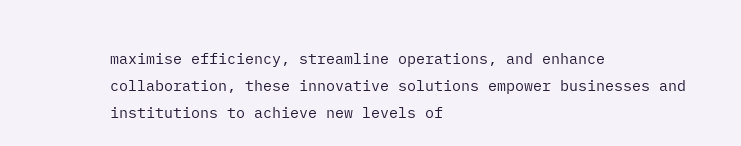maximise efficiency, streamline operations, and enhance collaboration, these innovative solutions empower businesses and institutions to achieve new levels of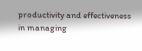productivity and effectiveness in managing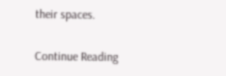their spaces.

Continue Reading